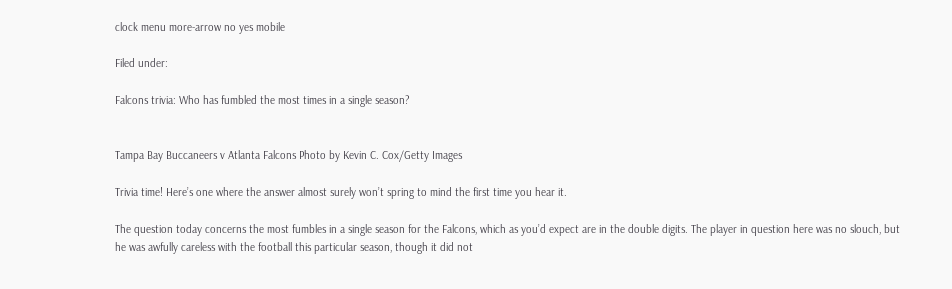clock menu more-arrow no yes mobile

Filed under:

Falcons trivia: Who has fumbled the most times in a single season?


Tampa Bay Buccaneers v Atlanta Falcons Photo by Kevin C. Cox/Getty Images

Trivia time! Here’s one where the answer almost surely won’t spring to mind the first time you hear it.

The question today concerns the most fumbles in a single season for the Falcons, which as you’d expect are in the double digits. The player in question here was no slouch, but he was awfully careless with the football this particular season, though it did not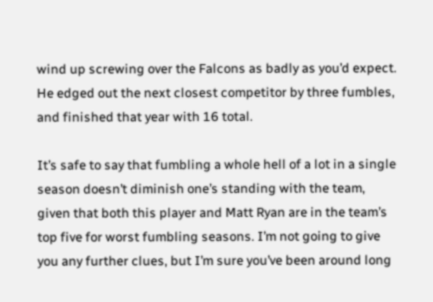wind up screwing over the Falcons as badly as you’d expect. He edged out the next closest competitor by three fumbles, and finished that year with 16 total.

It’s safe to say that fumbling a whole hell of a lot in a single season doesn’t diminish one’s standing with the team, given that both this player and Matt Ryan are in the team’s top five for worst fumbling seasons. I’m not going to give you any further clues, but I’m sure you’ve been around long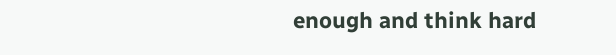enough and think hard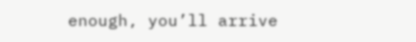enough, you’ll arrive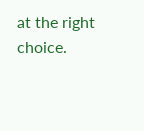at the right choice.